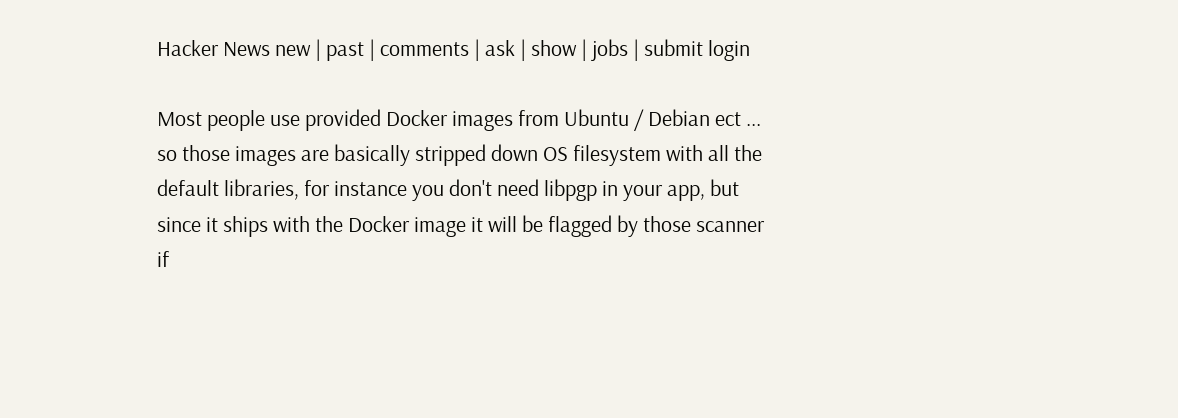Hacker News new | past | comments | ask | show | jobs | submit login

Most people use provided Docker images from Ubuntu / Debian ect ... so those images are basically stripped down OS filesystem with all the default libraries, for instance you don't need libpgp in your app, but since it ships with the Docker image it will be flagged by those scanner if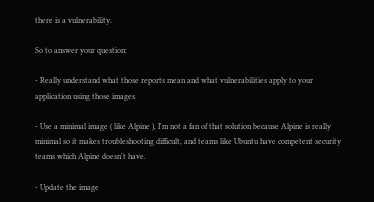there is a vulnerability.

So to answer your question:

- Really understand what those reports mean and what vulnerabilities apply to your application using those images

- Use a minimal image ( like Alpine ), I'm not a fan of that solution because Alpine is really minimal so it makes troubleshooting difficult, and teams like Ubuntu have competent security teams which Alpine doesn't have.

- Update the image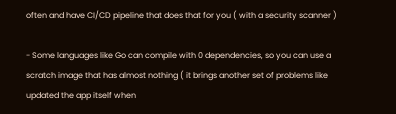often and have CI/CD pipeline that does that for you ( with a security scanner )

- Some languages like Go can compile with 0 dependencies, so you can use a scratch image that has almost nothing ( it brings another set of problems like updated the app itself when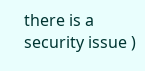there is a security issue )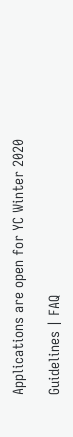Applications are open for YC Winter 2020

Guidelines | FAQ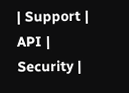| Support | API | Security |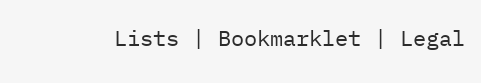Lists | Bookmarklet | Legal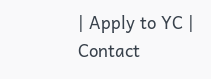| Apply to YC | Contact